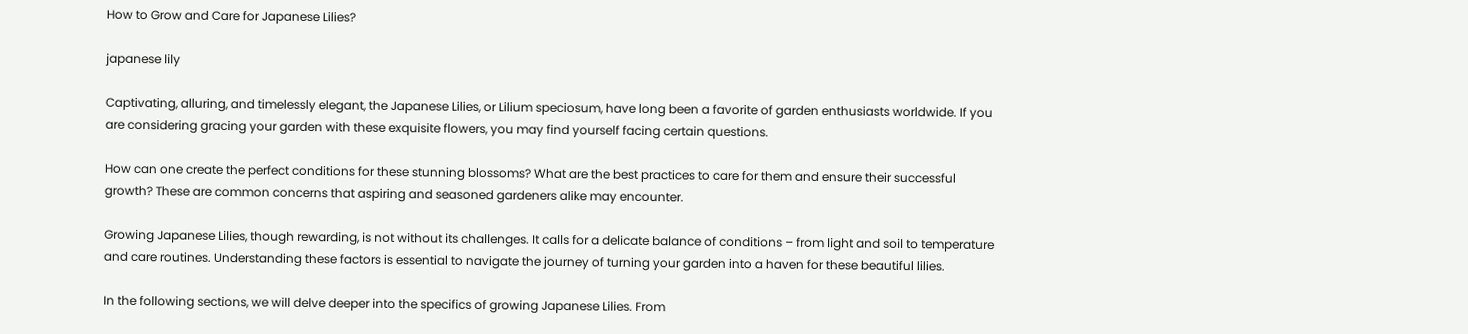How to Grow and Care for Japanese Lilies?

japanese lily

Captivating, alluring, and timelessly elegant, the Japanese Lilies, or Lilium speciosum, have long been a favorite of garden enthusiasts worldwide. If you are considering gracing your garden with these exquisite flowers, you may find yourself facing certain questions.

How can one create the perfect conditions for these stunning blossoms? What are the best practices to care for them and ensure their successful growth? These are common concerns that aspiring and seasoned gardeners alike may encounter.

Growing Japanese Lilies, though rewarding, is not without its challenges. It calls for a delicate balance of conditions – from light and soil to temperature and care routines. Understanding these factors is essential to navigate the journey of turning your garden into a haven for these beautiful lilies.

In the following sections, we will delve deeper into the specifics of growing Japanese Lilies. From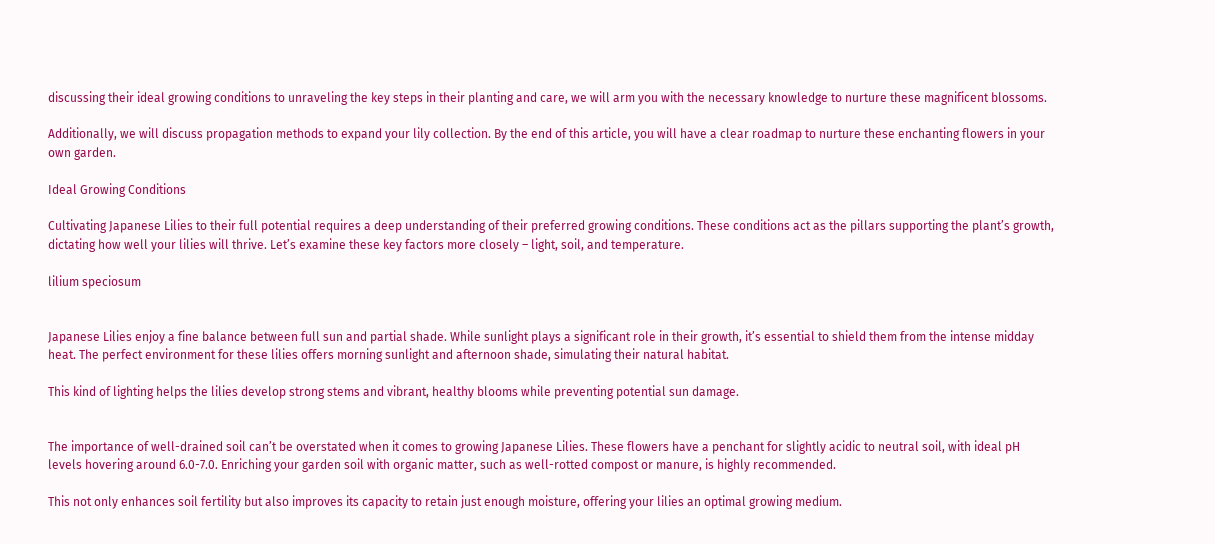discussing their ideal growing conditions to unraveling the key steps in their planting and care, we will arm you with the necessary knowledge to nurture these magnificent blossoms.

Additionally, we will discuss propagation methods to expand your lily collection. By the end of this article, you will have a clear roadmap to nurture these enchanting flowers in your own garden.

Ideal Growing Conditions

Cultivating Japanese Lilies to their full potential requires a deep understanding of their preferred growing conditions. These conditions act as the pillars supporting the plant’s growth, dictating how well your lilies will thrive. Let’s examine these key factors more closely – light, soil, and temperature.

lilium speciosum


Japanese Lilies enjoy a fine balance between full sun and partial shade. While sunlight plays a significant role in their growth, it’s essential to shield them from the intense midday heat. The perfect environment for these lilies offers morning sunlight and afternoon shade, simulating their natural habitat.

This kind of lighting helps the lilies develop strong stems and vibrant, healthy blooms while preventing potential sun damage.


The importance of well-drained soil can’t be overstated when it comes to growing Japanese Lilies. These flowers have a penchant for slightly acidic to neutral soil, with ideal pH levels hovering around 6.0-7.0. Enriching your garden soil with organic matter, such as well-rotted compost or manure, is highly recommended.

This not only enhances soil fertility but also improves its capacity to retain just enough moisture, offering your lilies an optimal growing medium.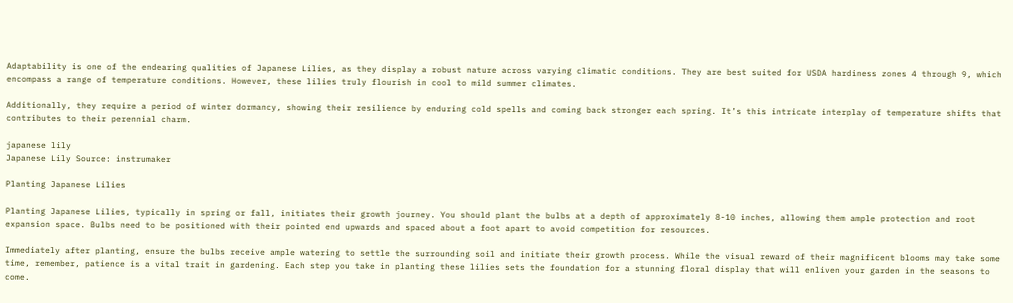Adaptability is one of the endearing qualities of Japanese Lilies, as they display a robust nature across varying climatic conditions. They are best suited for USDA hardiness zones 4 through 9, which encompass a range of temperature conditions. However, these lilies truly flourish in cool to mild summer climates.

Additionally, they require a period of winter dormancy, showing their resilience by enduring cold spells and coming back stronger each spring. It’s this intricate interplay of temperature shifts that contributes to their perennial charm.

japanese lily
Japanese Lily Source: instrumaker

Planting Japanese Lilies

Planting Japanese Lilies, typically in spring or fall, initiates their growth journey. You should plant the bulbs at a depth of approximately 8-10 inches, allowing them ample protection and root expansion space. Bulbs need to be positioned with their pointed end upwards and spaced about a foot apart to avoid competition for resources.

Immediately after planting, ensure the bulbs receive ample watering to settle the surrounding soil and initiate their growth process. While the visual reward of their magnificent blooms may take some time, remember, patience is a vital trait in gardening. Each step you take in planting these lilies sets the foundation for a stunning floral display that will enliven your garden in the seasons to come.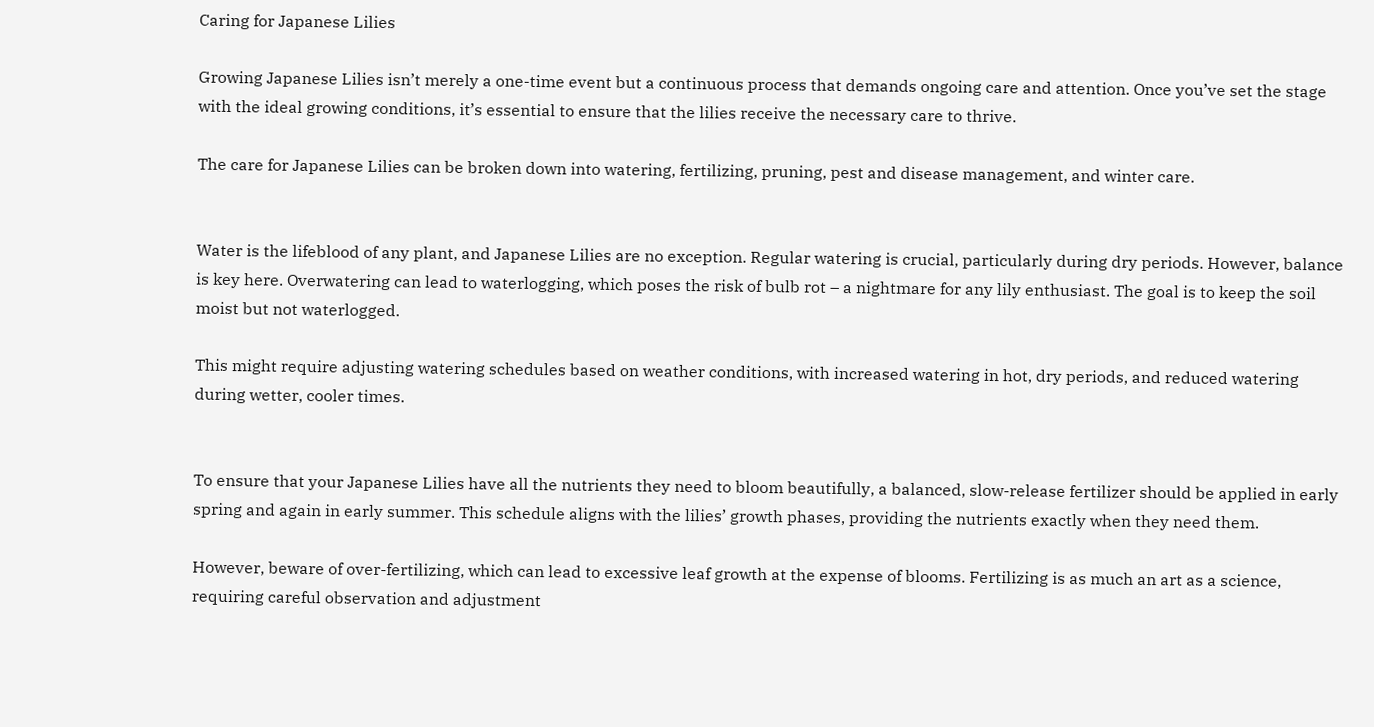Caring for Japanese Lilies

Growing Japanese Lilies isn’t merely a one-time event but a continuous process that demands ongoing care and attention. Once you’ve set the stage with the ideal growing conditions, it’s essential to ensure that the lilies receive the necessary care to thrive.

The care for Japanese Lilies can be broken down into watering, fertilizing, pruning, pest and disease management, and winter care.


Water is the lifeblood of any plant, and Japanese Lilies are no exception. Regular watering is crucial, particularly during dry periods. However, balance is key here. Overwatering can lead to waterlogging, which poses the risk of bulb rot – a nightmare for any lily enthusiast. The goal is to keep the soil moist but not waterlogged.

This might require adjusting watering schedules based on weather conditions, with increased watering in hot, dry periods, and reduced watering during wetter, cooler times.


To ensure that your Japanese Lilies have all the nutrients they need to bloom beautifully, a balanced, slow-release fertilizer should be applied in early spring and again in early summer. This schedule aligns with the lilies’ growth phases, providing the nutrients exactly when they need them.

However, beware of over-fertilizing, which can lead to excessive leaf growth at the expense of blooms. Fertilizing is as much an art as a science, requiring careful observation and adjustment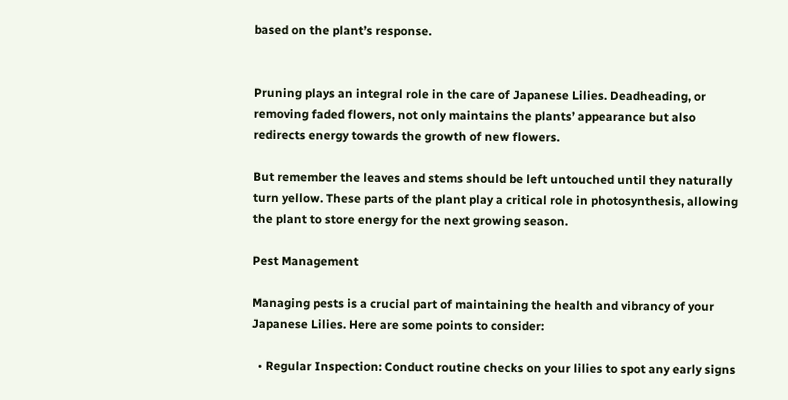based on the plant’s response.


Pruning plays an integral role in the care of Japanese Lilies. Deadheading, or removing faded flowers, not only maintains the plants’ appearance but also redirects energy towards the growth of new flowers.

But remember the leaves and stems should be left untouched until they naturally turn yellow. These parts of the plant play a critical role in photosynthesis, allowing the plant to store energy for the next growing season.

Pest Management

Managing pests is a crucial part of maintaining the health and vibrancy of your Japanese Lilies. Here are some points to consider:

  • Regular Inspection: Conduct routine checks on your lilies to spot any early signs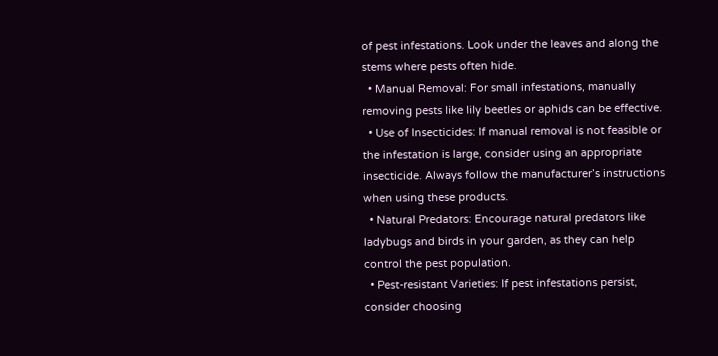of pest infestations. Look under the leaves and along the stems where pests often hide.
  • Manual Removal: For small infestations, manually removing pests like lily beetles or aphids can be effective.
  • Use of Insecticides: If manual removal is not feasible or the infestation is large, consider using an appropriate insecticide. Always follow the manufacturer’s instructions when using these products.
  • Natural Predators: Encourage natural predators like ladybugs and birds in your garden, as they can help control the pest population.
  • Pest-resistant Varieties: If pest infestations persist, consider choosing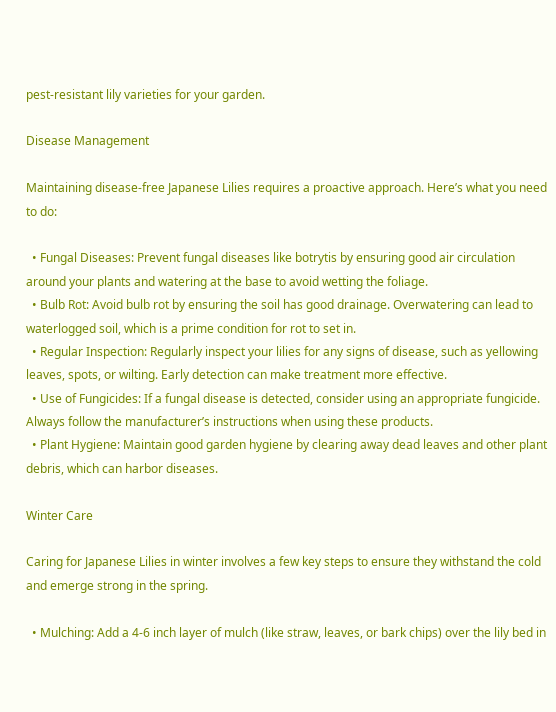pest-resistant lily varieties for your garden.

Disease Management

Maintaining disease-free Japanese Lilies requires a proactive approach. Here’s what you need to do:

  • Fungal Diseases: Prevent fungal diseases like botrytis by ensuring good air circulation around your plants and watering at the base to avoid wetting the foliage.
  • Bulb Rot: Avoid bulb rot by ensuring the soil has good drainage. Overwatering can lead to waterlogged soil, which is a prime condition for rot to set in.
  • Regular Inspection: Regularly inspect your lilies for any signs of disease, such as yellowing leaves, spots, or wilting. Early detection can make treatment more effective.
  • Use of Fungicides: If a fungal disease is detected, consider using an appropriate fungicide. Always follow the manufacturer’s instructions when using these products.
  • Plant Hygiene: Maintain good garden hygiene by clearing away dead leaves and other plant debris, which can harbor diseases.

Winter Care

Caring for Japanese Lilies in winter involves a few key steps to ensure they withstand the cold and emerge strong in the spring.

  • Mulching: Add a 4-6 inch layer of mulch (like straw, leaves, or bark chips) over the lily bed in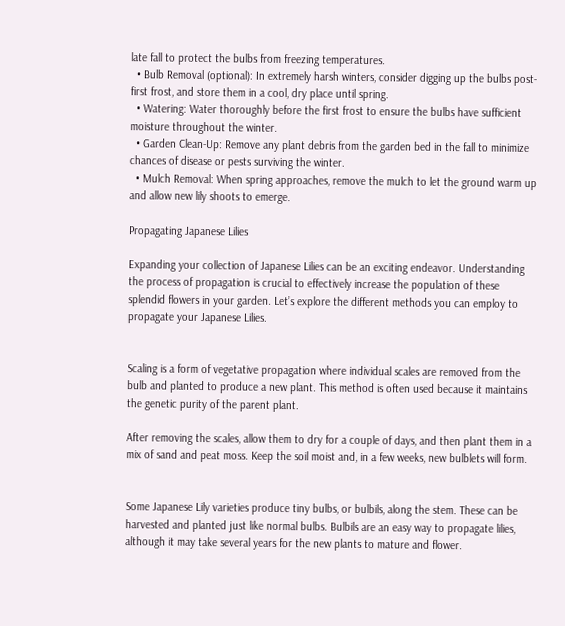late fall to protect the bulbs from freezing temperatures.
  • Bulb Removal (optional): In extremely harsh winters, consider digging up the bulbs post-first frost, and store them in a cool, dry place until spring.
  • Watering: Water thoroughly before the first frost to ensure the bulbs have sufficient moisture throughout the winter.
  • Garden Clean-Up: Remove any plant debris from the garden bed in the fall to minimize chances of disease or pests surviving the winter.
  • Mulch Removal: When spring approaches, remove the mulch to let the ground warm up and allow new lily shoots to emerge.

Propagating Japanese Lilies

Expanding your collection of Japanese Lilies can be an exciting endeavor. Understanding the process of propagation is crucial to effectively increase the population of these splendid flowers in your garden. Let’s explore the different methods you can employ to propagate your Japanese Lilies.


Scaling is a form of vegetative propagation where individual scales are removed from the bulb and planted to produce a new plant. This method is often used because it maintains the genetic purity of the parent plant.

After removing the scales, allow them to dry for a couple of days, and then plant them in a mix of sand and peat moss. Keep the soil moist and, in a few weeks, new bulblets will form.


Some Japanese Lily varieties produce tiny bulbs, or bulbils, along the stem. These can be harvested and planted just like normal bulbs. Bulbils are an easy way to propagate lilies, although it may take several years for the new plants to mature and flower.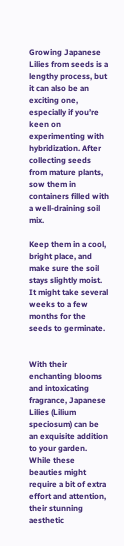Growing Japanese Lilies from seeds is a lengthy process, but it can also be an exciting one, especially if you’re keen on experimenting with hybridization. After collecting seeds from mature plants, sow them in containers filled with a well-draining soil mix.

Keep them in a cool, bright place, and make sure the soil stays slightly moist. It might take several weeks to a few months for the seeds to germinate.


With their enchanting blooms and intoxicating fragrance, Japanese Lilies (Lilium speciosum) can be an exquisite addition to your garden. While these beauties might require a bit of extra effort and attention, their stunning aesthetic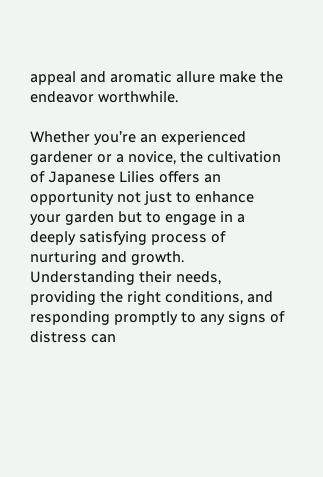appeal and aromatic allure make the endeavor worthwhile.

Whether you’re an experienced gardener or a novice, the cultivation of Japanese Lilies offers an opportunity not just to enhance your garden but to engage in a deeply satisfying process of nurturing and growth. Understanding their needs, providing the right conditions, and responding promptly to any signs of distress can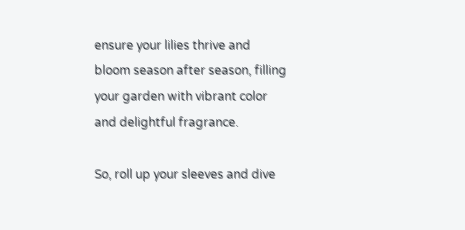ensure your lilies thrive and bloom season after season, filling your garden with vibrant color and delightful fragrance.

So, roll up your sleeves and dive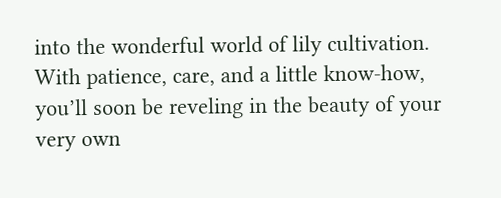into the wonderful world of lily cultivation. With patience, care, and a little know-how, you’ll soon be reveling in the beauty of your very own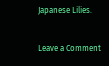Japanese Lilies.

Leave a Comment